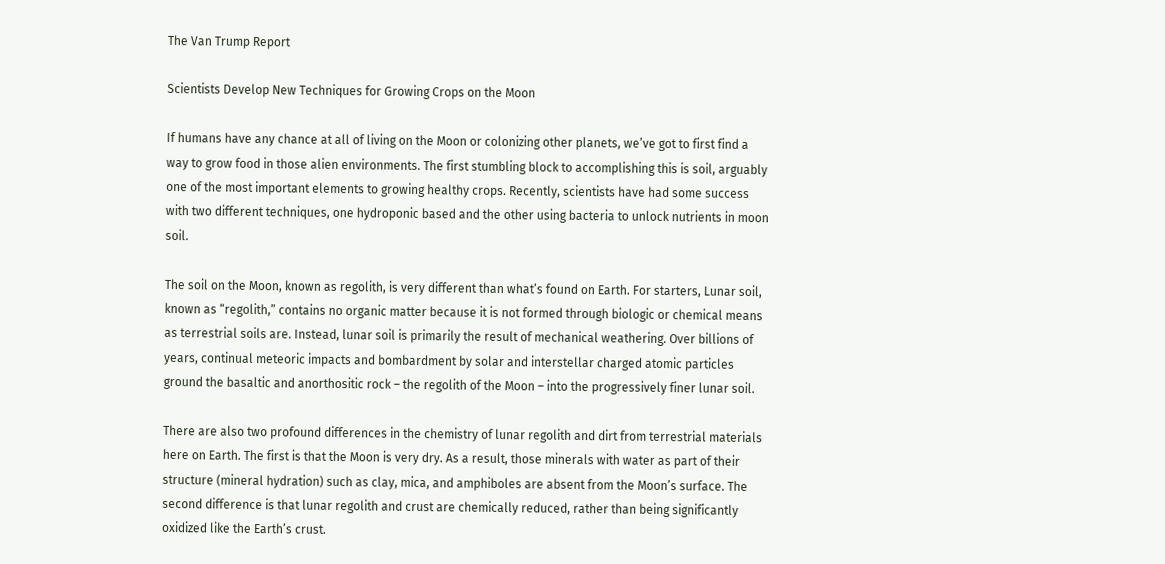The Van Trump Report

Scientists Develop New Techniques for Growing Crops on the Moon

If humans have any chance at all of living on the Moon or colonizing other planets, we’ve got to first find a way to grow food in those alien environments. The first stumbling block to accomplishing this is soil, arguably one of the most important elements to growing healthy crops. Recently, scientists have had some success with two different techniques, one hydroponic based and the other using bacteria to unlock nutrients in moon soil.

The soil on the Moon, known as regolith, is very different than what’s found on Earth. For starters, Lunar soil, known as “regolith,” contains no organic matter because it is not formed through biologic or chemical means as terrestrial soils are. Instead, lunar soil is primarily the result of mechanical weathering. Over billions of years, continual meteoric impacts and bombardment by solar and interstellar charged atomic particles ground the basaltic and anorthositic rock – the regolith of the Moon – into the progressively finer lunar soil.

There are also two profound differences in the chemistry of lunar regolith and dirt from terrestrial materials here on Earth. The first is that the Moon is very dry. As a result, those minerals with water as part of their structure (mineral hydration) such as clay, mica, and amphiboles are absent from the Moon’s surface. The second difference is that lunar regolith and crust are chemically reduced, rather than being significantly oxidized like the Earth’s crust.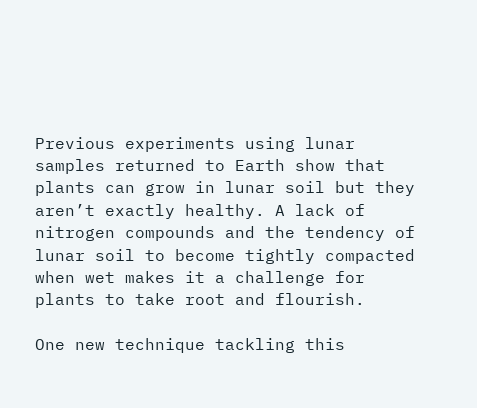Previous experiments using lunar samples returned to Earth show that plants can grow in lunar soil but they aren’t exactly healthy. A lack of nitrogen compounds and the tendency of lunar soil to become tightly compacted when wet makes it a challenge for plants to take root and flourish.

One new technique tackling this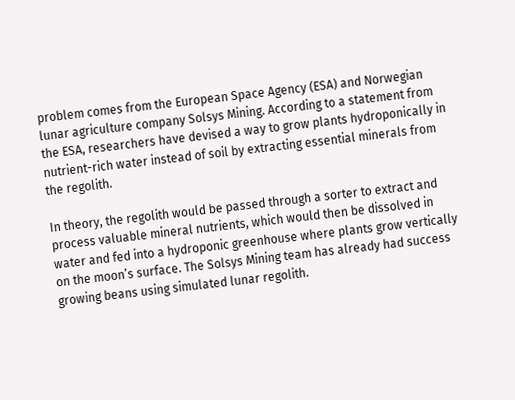problem comes from the European Space Agency (ESA) and Norwegian lunar agriculture company Solsys Mining. According to a statement from the ESA, researchers have devised a way to grow plants hydroponically in nutrient-rich water instead of soil by extracting essential minerals from the regolith.

In theory, the regolith would be passed through a sorter to extract and process valuable mineral nutrients, which would then be dissolved in water and fed into a hydroponic greenhouse where plants grow vertically on the moon’s surface. The Solsys Mining team has already had success growing beans using simulated lunar regolith.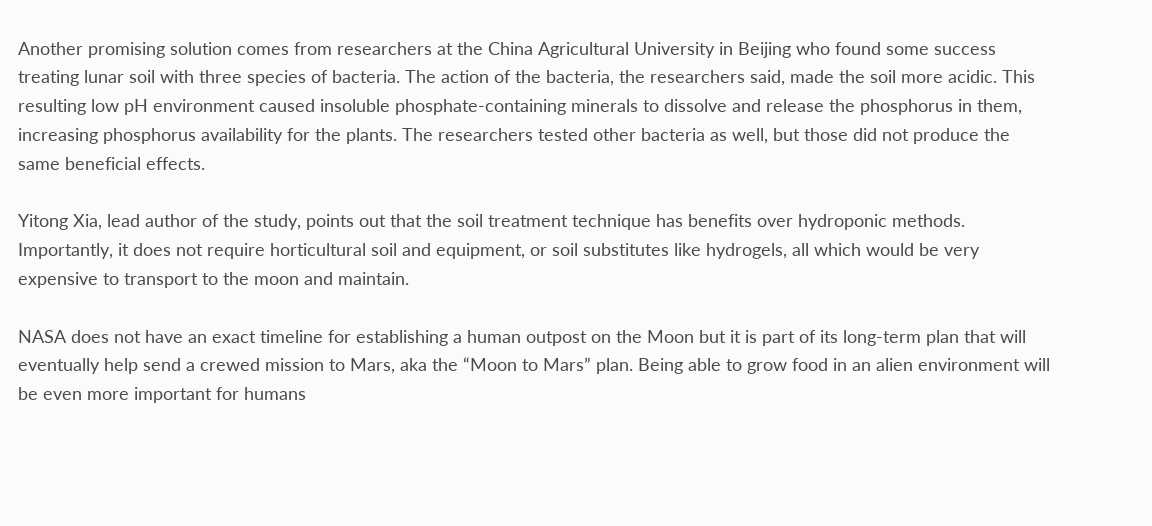Another promising solution comes from researchers at the China Agricultural University in Beijing who found some success treating lunar soil with three species of bacteria. The action of the bacteria, the researchers said, made the soil more acidic. This resulting low pH environment caused insoluble phosphate-containing minerals to dissolve and release the phosphorus in them, increasing phosphorus availability for the plants. The researchers tested other bacteria as well, but those did not produce the same beneficial effects.

Yitong Xia, lead author of the study, points out that the soil treatment technique has benefits over hydroponic methods. Importantly, it does not require horticultural soil and equipment, or soil substitutes like hydrogels, all which would be very expensive to transport to the moon and maintain.

NASA does not have an exact timeline for establishing a human outpost on the Moon but it is part of its long-term plan that will eventually help send a crewed mission to Mars, aka the “Moon to Mars” plan. Being able to grow food in an alien environment will be even more important for humans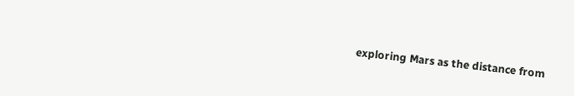exploring Mars as the distance from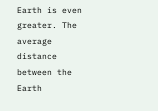Earth is even greater. The average distance between the Earth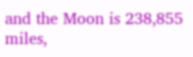and the Moon is 238,855 miles,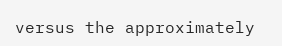versus the approximately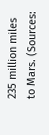235 million miles to Mars. (Sources: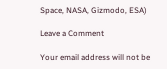Space, NASA, Gizmodo, ESA)

Leave a Comment

Your email address will not be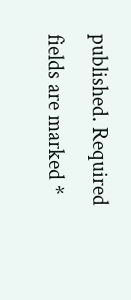published. Required fields are marked *